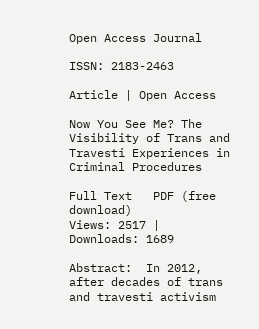Open Access Journal

ISSN: 2183-2463

Article | Open Access

Now You See Me? The Visibility of Trans and Travesti Experiences in Criminal Procedures

Full Text   PDF (free download)
Views: 2517 | Downloads: 1689

Abstract:  In 2012, after decades of trans and travesti activism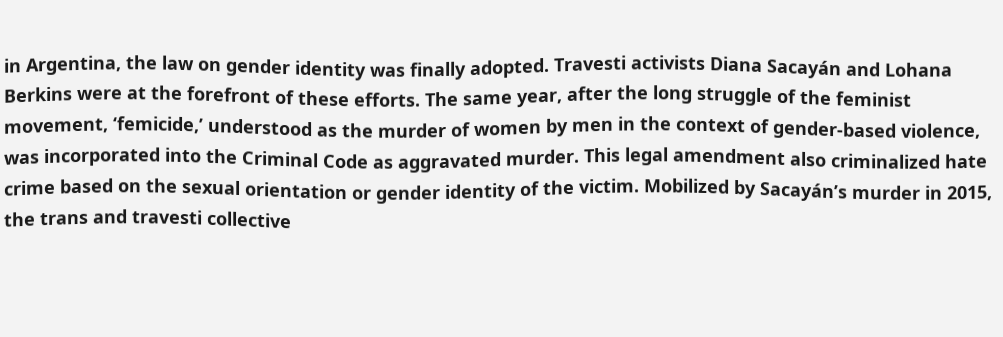in Argentina, the law on gender identity was finally adopted. Travesti activists Diana Sacayán and Lohana Berkins were at the forefront of these efforts. The same year, after the long struggle of the feminist movement, ‘femicide,’ understood as the murder of women by men in the context of gender-based violence, was incorporated into the Criminal Code as aggravated murder. This legal amendment also criminalized hate crime based on the sexual orientation or gender identity of the victim. Mobilized by Sacayán’s murder in 2015, the trans and travesti collective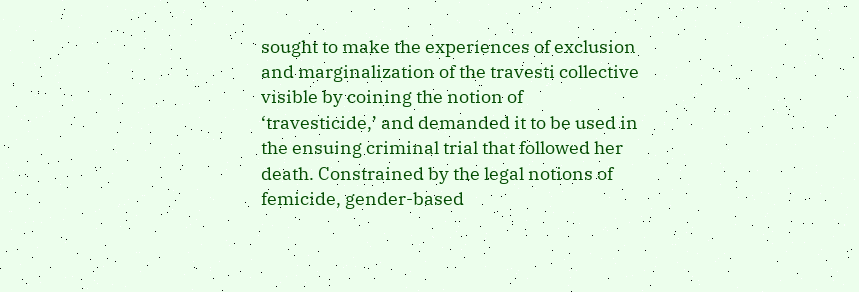sought to make the experiences of exclusion and marginalization of the travesti collective visible by coining the notion of ‘travesticide,’ and demanded it to be used in the ensuing criminal trial that followed her death. Constrained by the legal notions of femicide, gender-based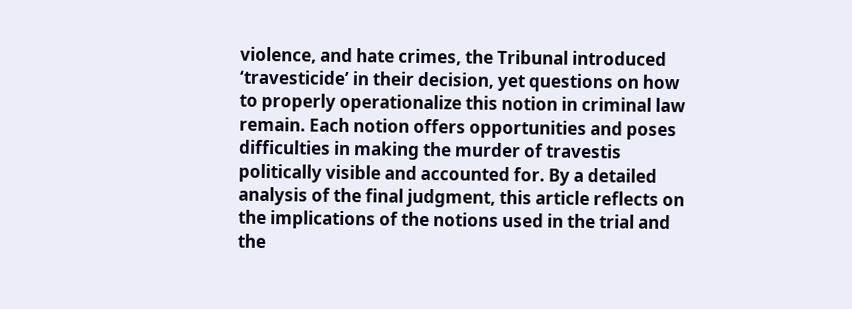violence, and hate crimes, the Tribunal introduced ‘travesticide’ in their decision, yet questions on how to properly operationalize this notion in criminal law remain. Each notion offers opportunities and poses difficulties in making the murder of travestis politically visible and accounted for. By a detailed analysis of the final judgment, this article reflects on the implications of the notions used in the trial and the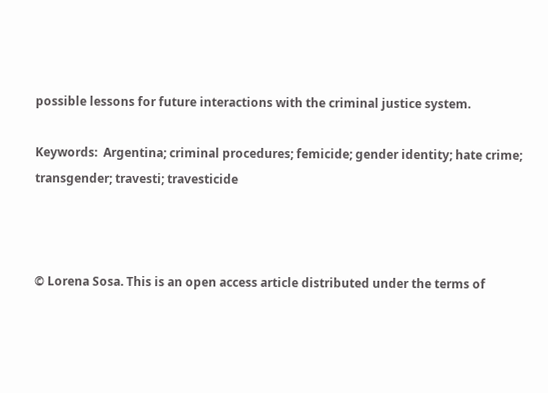possible lessons for future interactions with the criminal justice system.

Keywords:  Argentina; criminal procedures; femicide; gender identity; hate crime; transgender; travesti; travesticide



© Lorena Sosa. This is an open access article distributed under the terms of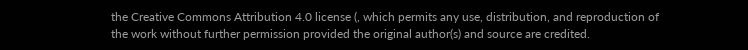the Creative Commons Attribution 4.0 license (, which permits any use, distribution, and reproduction of the work without further permission provided the original author(s) and source are credited.